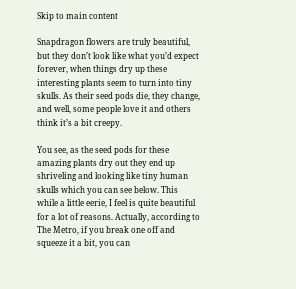Skip to main content

Snapdragon flowers are truly beautiful, but they don’t look like what you’d expect forever, when things dry up these interesting plants seem to turn into tiny skulls. As their seed pods die, they change, and well, some people love it and others think it’s a bit creepy.

You see, as the seed pods for these amazing plants dry out they end up shriveling and looking like tiny human skulls which you can see below. This while a little eerie, I feel is quite beautiful for a lot of reasons. Actually, according to The Metro, if you break one off and squeeze it a bit, you can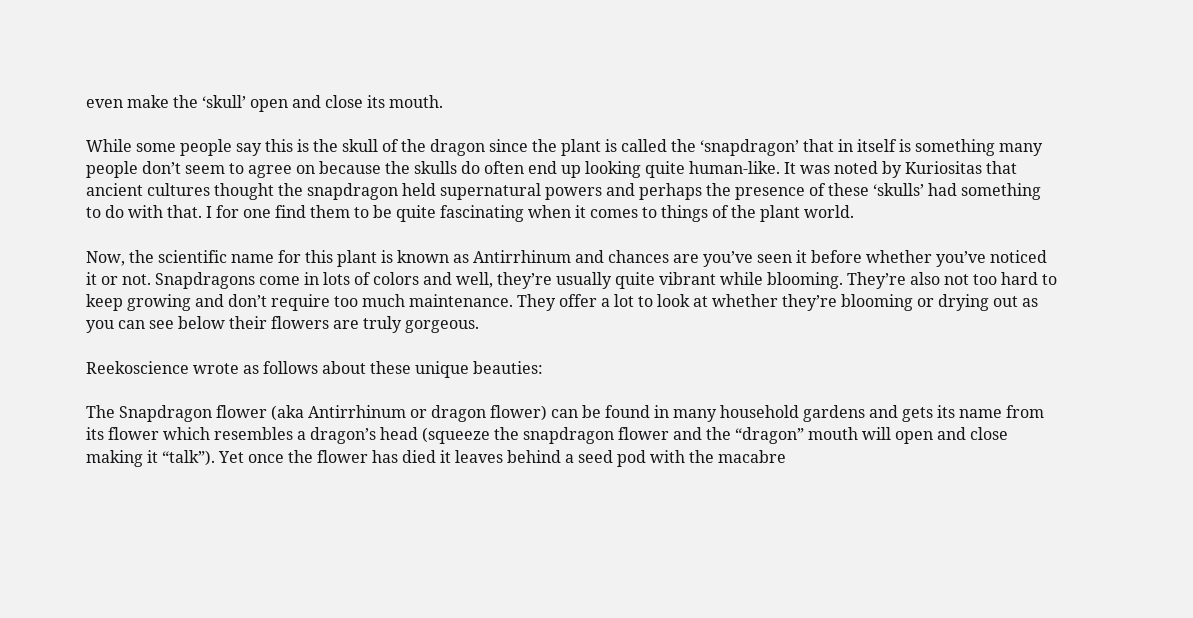even make the ‘skull’ open and close its mouth.

While some people say this is the skull of the dragon since the plant is called the ‘snapdragon’ that in itself is something many people don’t seem to agree on because the skulls do often end up looking quite human-like. It was noted by Kuriositas that ancient cultures thought the snapdragon held supernatural powers and perhaps the presence of these ‘skulls’ had something to do with that. I for one find them to be quite fascinating when it comes to things of the plant world.

Now, the scientific name for this plant is known as Antirrhinum and chances are you’ve seen it before whether you’ve noticed it or not. Snapdragons come in lots of colors and well, they’re usually quite vibrant while blooming. They’re also not too hard to keep growing and don’t require too much maintenance. They offer a lot to look at whether they’re blooming or drying out as you can see below their flowers are truly gorgeous.

Reekoscience wrote as follows about these unique beauties:

The Snapdragon flower (aka Antirrhinum or dragon flower) can be found in many household gardens and gets its name from its flower which resembles a dragon’s head (squeeze the snapdragon flower and the “dragon” mouth will open and close making it “talk”). Yet once the flower has died it leaves behind a seed pod with the macabre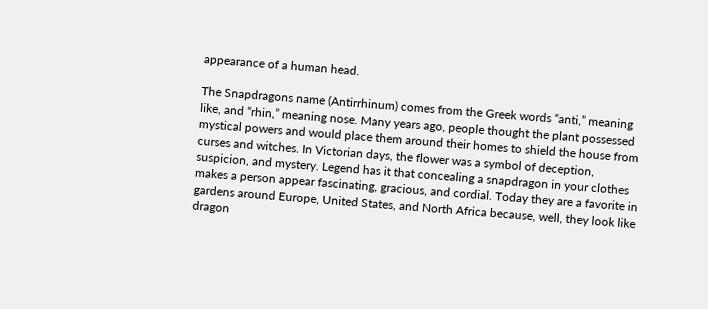appearance of a human head.

The Snapdragons name (Antirrhinum) comes from the Greek words “anti,” meaning like, and “rhin,” meaning nose. Many years ago, people thought the plant possessed mystical powers and would place them around their homes to shield the house from curses and witches. In Victorian days, the flower was a symbol of deception, suspicion, and mystery. Legend has it that concealing a snapdragon in your clothes makes a person appear fascinating, gracious, and cordial. Today they are a favorite in gardens around Europe, United States, and North Africa because, well, they look like dragon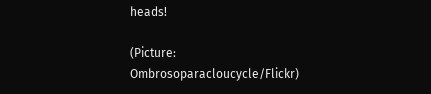heads!

(Picture: Ombrosoparacloucycle/Flickr)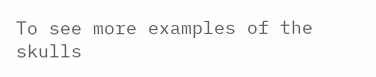To see more examples of the skulls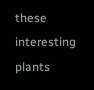these interesting plants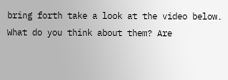bring forth take a look at the video below. What do you think about them? Are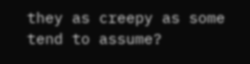they as creepy as some tend to assume?